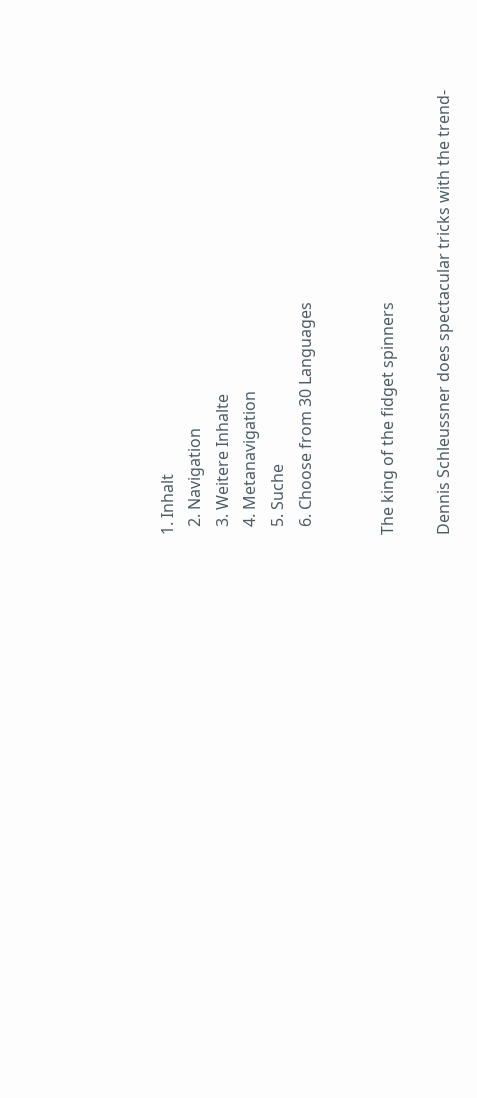1. Inhalt
  2. Navigation
  3. Weitere Inhalte
  4. Metanavigation
  5. Suche
  6. Choose from 30 Languages


The king of the fidget spinners

Dennis Schleussner does spectacular tricks with the trend-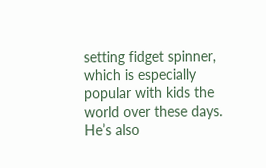setting fidget spinner, which is especially popular with kids the world over these days. He’s also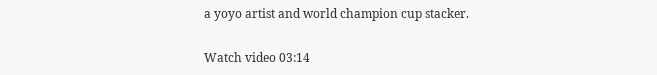a yoyo artist and world champion cup stacker.

Watch video 03:14